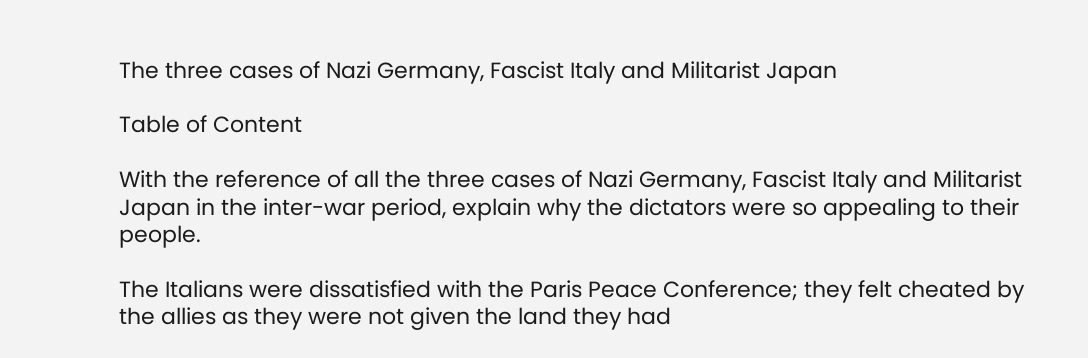The three cases of Nazi Germany, Fascist Italy and Militarist Japan

Table of Content

With the reference of all the three cases of Nazi Germany, Fascist Italy and Militarist Japan in the inter-war period, explain why the dictators were so appealing to their people.

The Italians were dissatisfied with the Paris Peace Conference; they felt cheated by the allies as they were not given the land they had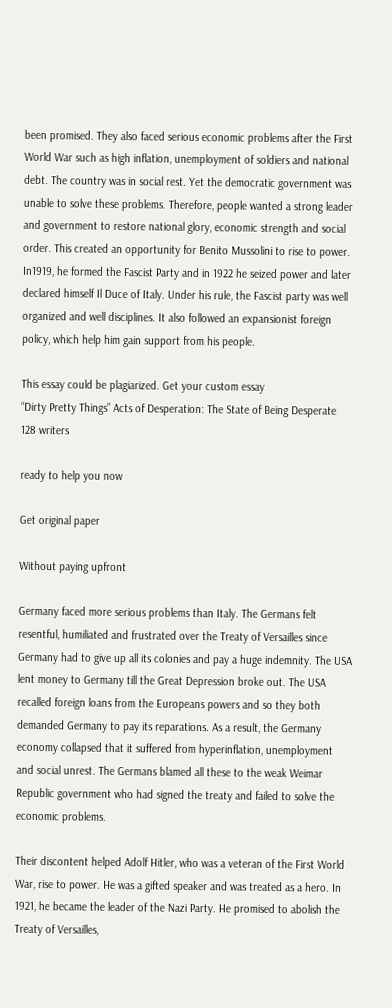been promised. They also faced serious economic problems after the First World War such as high inflation, unemployment of soldiers and national debt. The country was in social rest. Yet the democratic government was unable to solve these problems. Therefore, people wanted a strong leader and government to restore national glory, economic strength and social order. This created an opportunity for Benito Mussolini to rise to power. In1919, he formed the Fascist Party and in 1922 he seized power and later declared himself Il Duce of Italy. Under his rule, the Fascist party was well organized and well disciplines. It also followed an expansionist foreign policy, which help him gain support from his people.

This essay could be plagiarized. Get your custom essay
“Dirty Pretty Things” Acts of Desperation: The State of Being Desperate
128 writers

ready to help you now

Get original paper

Without paying upfront

Germany faced more serious problems than Italy. The Germans felt resentful, humiliated and frustrated over the Treaty of Versailles since Germany had to give up all its colonies and pay a huge indemnity. The USA lent money to Germany till the Great Depression broke out. The USA recalled foreign loans from the Europeans powers and so they both demanded Germany to pay its reparations. As a result, the Germany economy collapsed that it suffered from hyperinflation, unemployment and social unrest. The Germans blamed all these to the weak Weimar Republic government who had signed the treaty and failed to solve the economic problems.

Their discontent helped Adolf Hitler, who was a veteran of the First World War, rise to power. He was a gifted speaker and was treated as a hero. In 1921, he became the leader of the Nazi Party. He promised to abolish the Treaty of Versailles,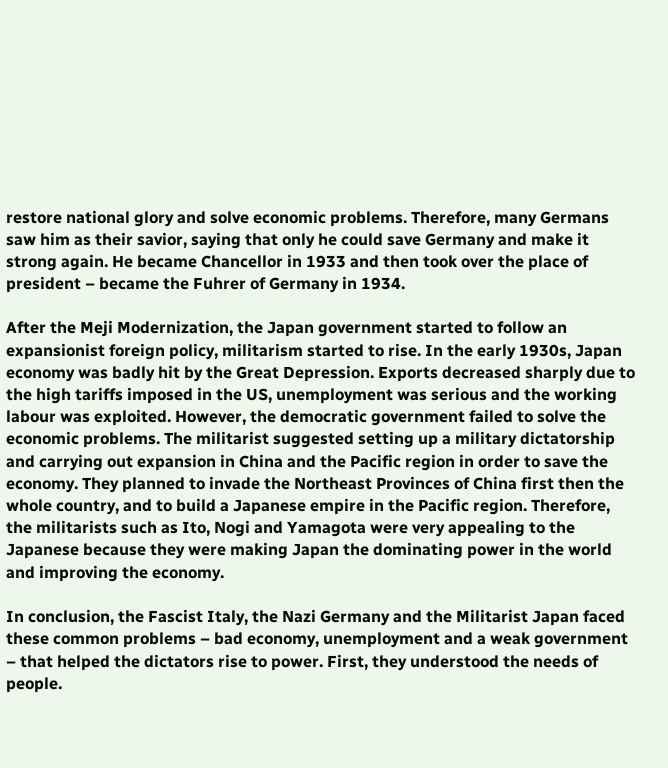restore national glory and solve economic problems. Therefore, many Germans saw him as their savior, saying that only he could save Germany and make it strong again. He became Chancellor in 1933 and then took over the place of president – became the Fuhrer of Germany in 1934.

After the Meji Modernization, the Japan government started to follow an expansionist foreign policy, militarism started to rise. In the early 1930s, Japan economy was badly hit by the Great Depression. Exports decreased sharply due to the high tariffs imposed in the US, unemployment was serious and the working labour was exploited. However, the democratic government failed to solve the economic problems. The militarist suggested setting up a military dictatorship and carrying out expansion in China and the Pacific region in order to save the economy. They planned to invade the Northeast Provinces of China first then the whole country, and to build a Japanese empire in the Pacific region. Therefore, the militarists such as Ito, Nogi and Yamagota were very appealing to the Japanese because they were making Japan the dominating power in the world and improving the economy.

In conclusion, the Fascist Italy, the Nazi Germany and the Militarist Japan faced these common problems – bad economy, unemployment and a weak government – that helped the dictators rise to power. First, they understood the needs of people.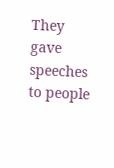They gave speeches to people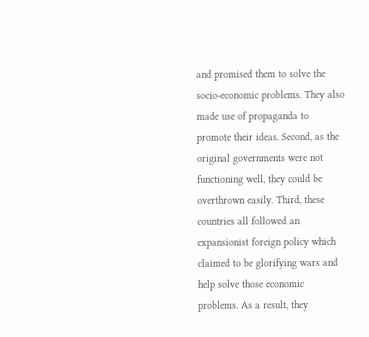and promised them to solve the socio-economic problems. They also made use of propaganda to promote their ideas. Second, as the original governments were not functioning well, they could be overthrown easily. Third, these countries all followed an expansionist foreign policy which claimed to be glorifying wars and help solve those economic problems. As a result, they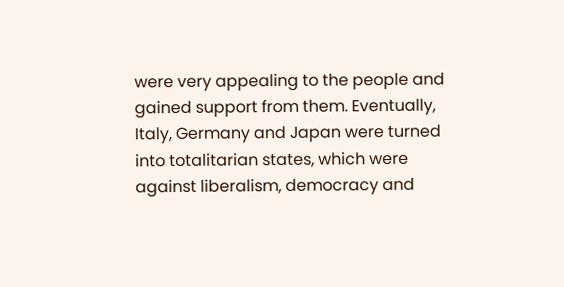were very appealing to the people and gained support from them. Eventually, Italy, Germany and Japan were turned into totalitarian states, which were against liberalism, democracy and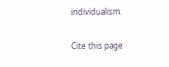individualism.

Cite this page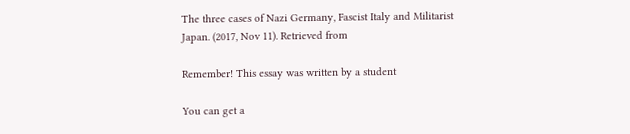The three cases of Nazi Germany, Fascist Italy and Militarist Japan. (2017, Nov 11). Retrieved from

Remember! This essay was written by a student

You can get a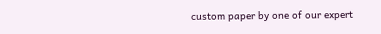custom paper by one of our expert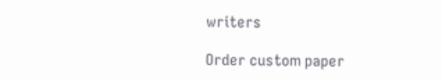writers

Order custom paper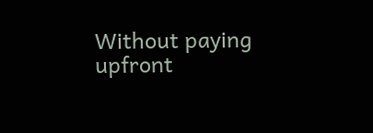Without paying upfront